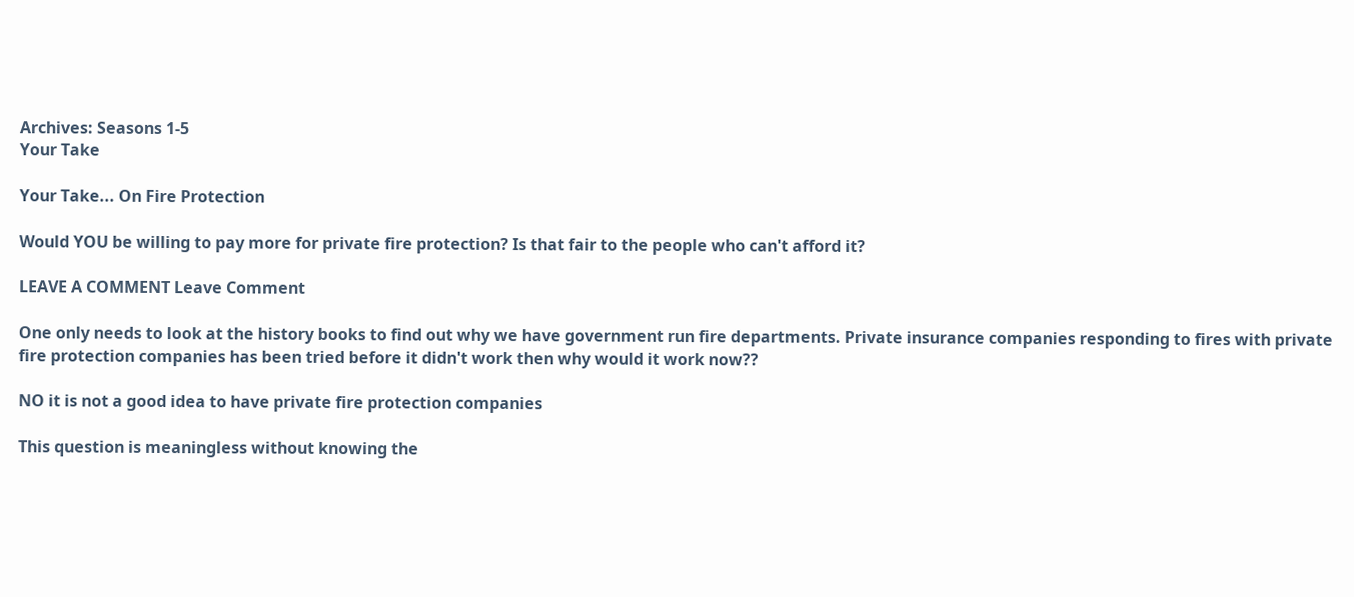Archives: Seasons 1-5
Your Take

Your Take... On Fire Protection

Would YOU be willing to pay more for private fire protection? Is that fair to the people who can't afford it?

LEAVE A COMMENT Leave Comment

One only needs to look at the history books to find out why we have government run fire departments. Private insurance companies responding to fires with private fire protection companies has been tried before it didn't work then why would it work now??

NO it is not a good idea to have private fire protection companies

This question is meaningless without knowing the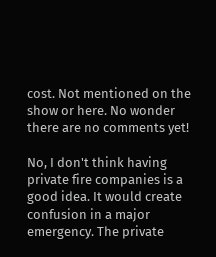cost. Not mentioned on the show or here. No wonder there are no comments yet!

No, I don't think having private fire companies is a good idea. It would create confusion in a major emergency. The private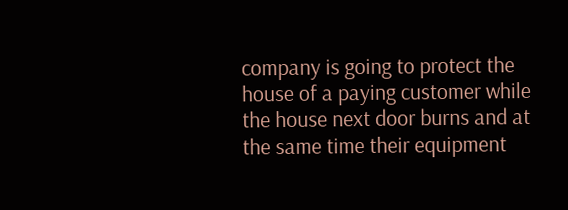company is going to protect the house of a paying customer while the house next door burns and at the same time their equipment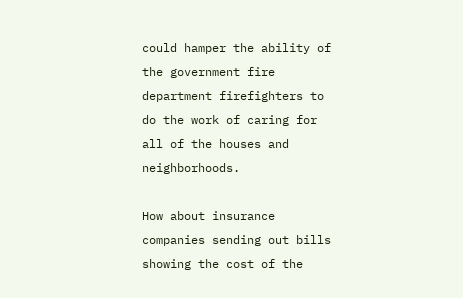could hamper the ability of the government fire department firefighters to do the work of caring for all of the houses and neighborhoods.

How about insurance companies sending out bills showing the cost of the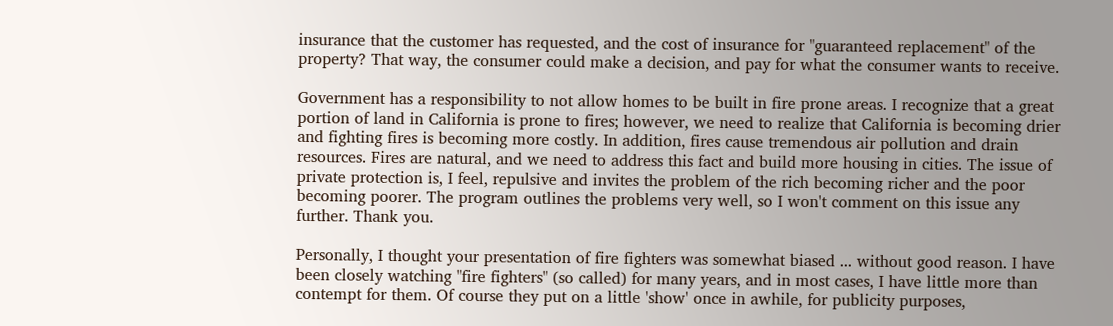insurance that the customer has requested, and the cost of insurance for "guaranteed replacement" of the property? That way, the consumer could make a decision, and pay for what the consumer wants to receive.

Government has a responsibility to not allow homes to be built in fire prone areas. I recognize that a great portion of land in California is prone to fires; however, we need to realize that California is becoming drier and fighting fires is becoming more costly. In addition, fires cause tremendous air pollution and drain resources. Fires are natural, and we need to address this fact and build more housing in cities. The issue of private protection is, I feel, repulsive and invites the problem of the rich becoming richer and the poor becoming poorer. The program outlines the problems very well, so I won't comment on this issue any further. Thank you.

Personally, I thought your presentation of fire fighters was somewhat biased ... without good reason. I have been closely watching "fire fighters" (so called) for many years, and in most cases, I have little more than contempt for them. Of course they put on a little 'show' once in awhile, for publicity purposes,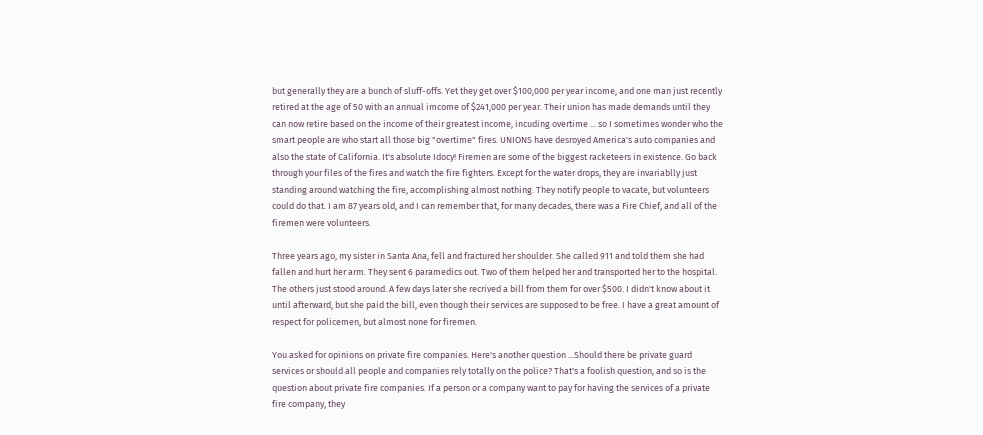but generally they are a bunch of sluff-offs. Yet they get over $100,000 per year income, and one man just recently retired at the age of 50 with an annual imcome of $241,000 per year. Their union has made demands until they can now retire based on the income of their greatest income, incuding overtime ... so I sometimes wonder who the smart people are who start all those big "overtime" fires. UNIONS have desroyed America's auto companies and also the state of California. It's absolute Idocy! Firemen are some of the biggest racketeers in existence. Go back through your files of the fires and watch the fire fighters. Except for the water drops, they are invariablly just standing around watching the fire, accomplishing almost nothing. They notify people to vacate, but volunteers could do that. I am 87 years old, and I can remember that, for many decades, there was a Fire Chief, and all of the firemen were volunteers.

Three years ago, my sister in Santa Ana, fell and fractured her shoulder. She called 911 and told them she had fallen and hurt her arm. They sent 6 paramedics out. Two of them helped her and transported her to the hospital. The others just stood around. A few days later she recrived a bill from them for over $500. I didn't know about it until afterward, but she paid the bill, even though their services are supposed to be free. I have a great amount of respect for policemen, but almost none for firemen.

You asked for opinions on private fire companies. Here's another question ...Should there be private guard services or should all people and companies rely totally on the police? That's a foolish question, and so is the question about private fire companies. If a person or a company want to pay for having the services of a private fire company, they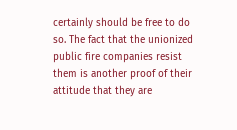certainly should be free to do so. The fact that the unionized public fire companies resist them is another proof of their attitude that they are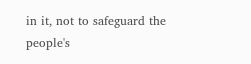in it, not to safeguard the people's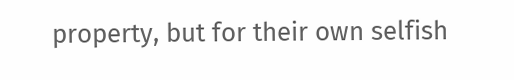property, but for their own selfish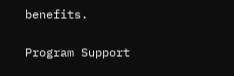benefits.

Program Support